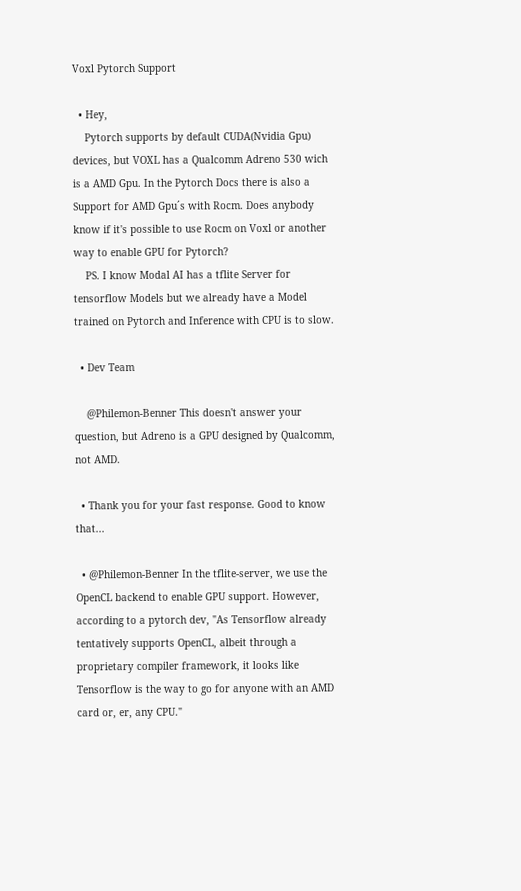Voxl Pytorch Support

  • Hey,
    Pytorch supports by default CUDA(Nvidia Gpu) devices, but VOXL has a Qualcomm Adreno 530 wich is a AMD Gpu. In the Pytorch Docs there is also a Support for AMD Gpu´s with Rocm. Does anybody know if it's possible to use Rocm on Voxl or another way to enable GPU for Pytorch?
    PS. I know Modal AI has a tflite Server for tensorflow Models but we already have a Model trained on Pytorch and Inference with CPU is to slow.

  • Dev Team

    @Philemon-Benner This doesn't answer your question, but Adreno is a GPU designed by Qualcomm, not AMD.

  • Thank you for your fast response. Good to know that...

  • @Philemon-Benner In the tflite-server, we use the OpenCL backend to enable GPU support. However, according to a pytorch dev, "As Tensorflow already tentatively supports OpenCL, albeit through a proprietary compiler framework, it looks like Tensorflow is the way to go for anyone with an AMD card or, er, any CPU."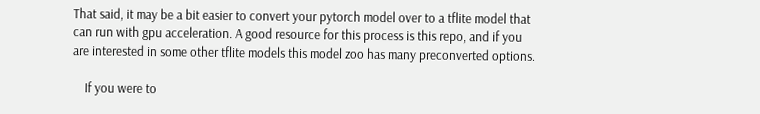That said, it may be a bit easier to convert your pytorch model over to a tflite model that can run with gpu acceleration. A good resource for this process is this repo, and if you are interested in some other tflite models this model zoo has many preconverted options.

    If you were to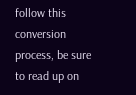follow this conversion process, be sure to read up on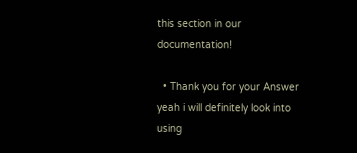this section in our documentation!

  • Thank you for your Answer yeah i will definitely look into using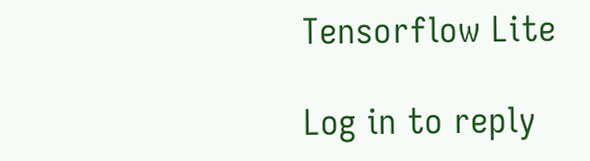Tensorflow Lite

Log in to reply